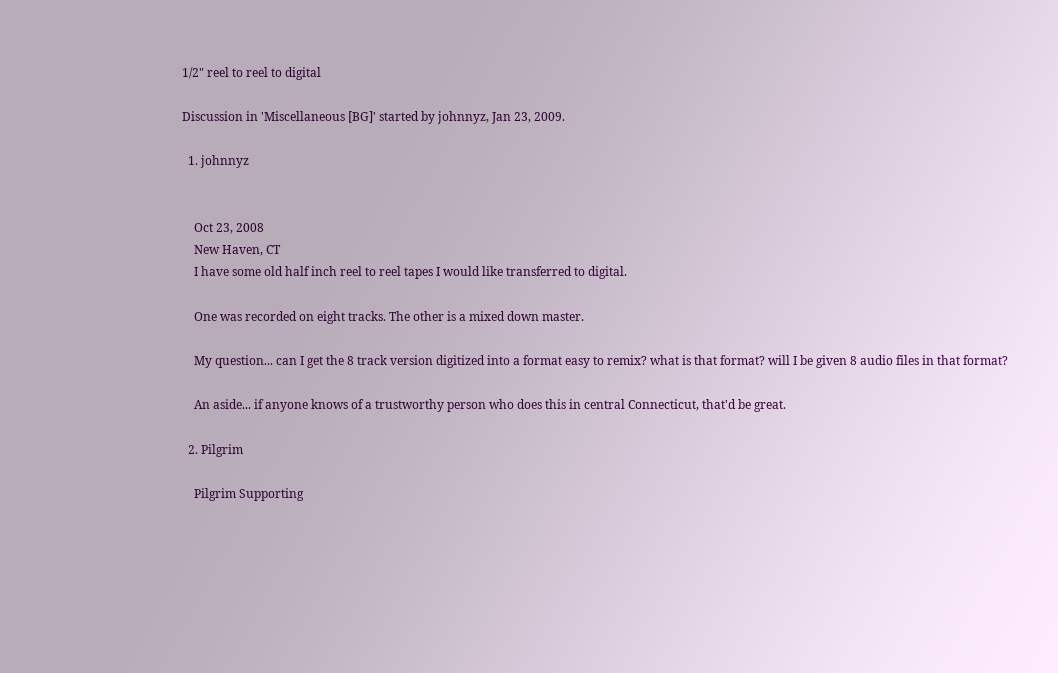1/2" reel to reel to digital

Discussion in 'Miscellaneous [BG]' started by johnnyz, Jan 23, 2009.

  1. johnnyz


    Oct 23, 2008
    New Haven, CT
    I have some old half inch reel to reel tapes I would like transferred to digital.

    One was recorded on eight tracks. The other is a mixed down master.

    My question... can I get the 8 track version digitized into a format easy to remix? what is that format? will I be given 8 audio files in that format?

    An aside... if anyone knows of a trustworthy person who does this in central Connecticut, that'd be great.

  2. Pilgrim

    Pilgrim Supporting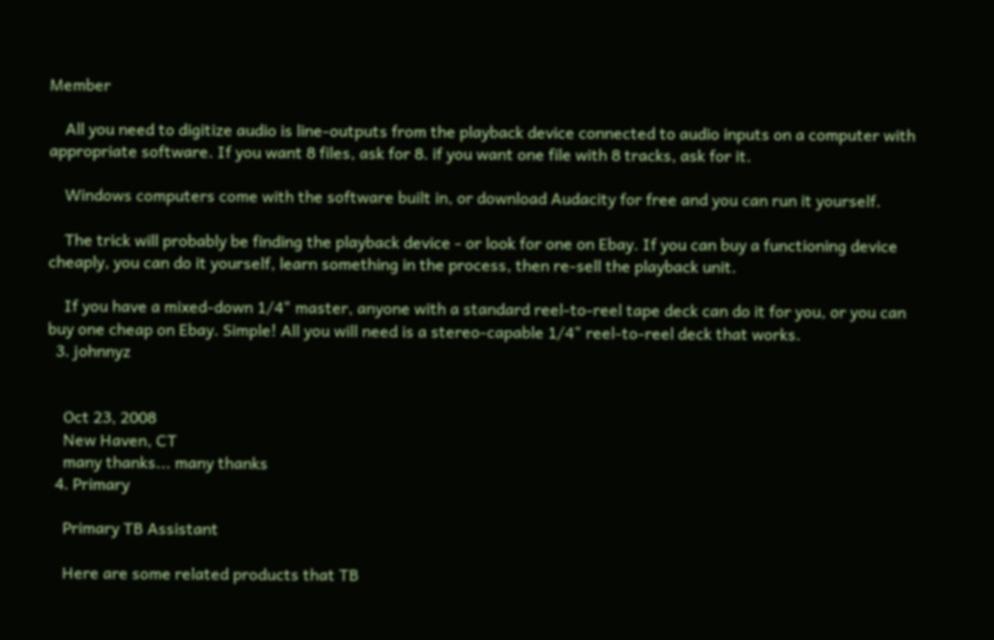Member

    All you need to digitize audio is line-outputs from the playback device connected to audio inputs on a computer with appropriate software. If you want 8 files, ask for 8. if you want one file with 8 tracks, ask for it.

    Windows computers come with the software built in, or download Audacity for free and you can run it yourself.

    The trick will probably be finding the playback device - or look for one on Ebay. If you can buy a functioning device cheaply, you can do it yourself, learn something in the process, then re-sell the playback unit.

    If you have a mixed-down 1/4" master, anyone with a standard reel-to-reel tape deck can do it for you, or you can buy one cheap on Ebay. Simple! All you will need is a stereo-capable 1/4" reel-to-reel deck that works.
  3. johnnyz


    Oct 23, 2008
    New Haven, CT
    many thanks... many thanks
  4. Primary

    Primary TB Assistant

    Here are some related products that TB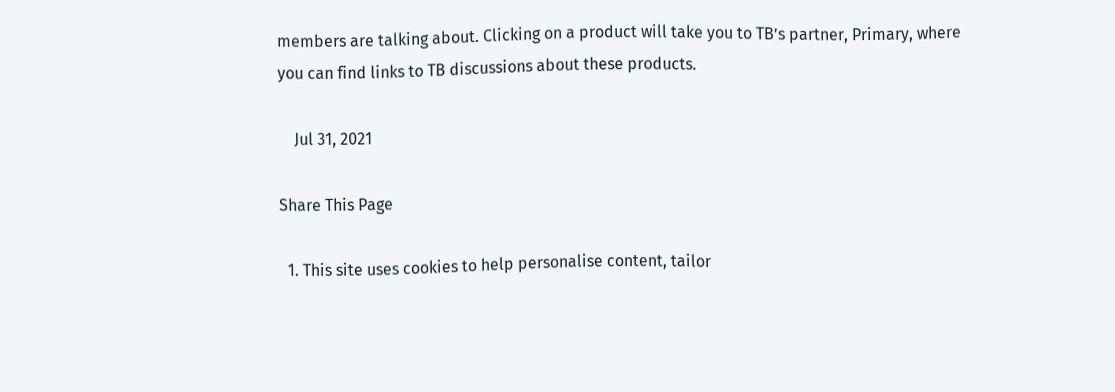members are talking about. Clicking on a product will take you to TB’s partner, Primary, where you can find links to TB discussions about these products.

    Jul 31, 2021

Share This Page

  1. This site uses cookies to help personalise content, tailor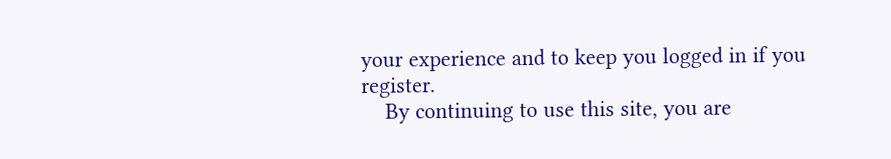your experience and to keep you logged in if you register.
    By continuing to use this site, you are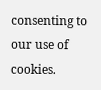consenting to our use of cookies.